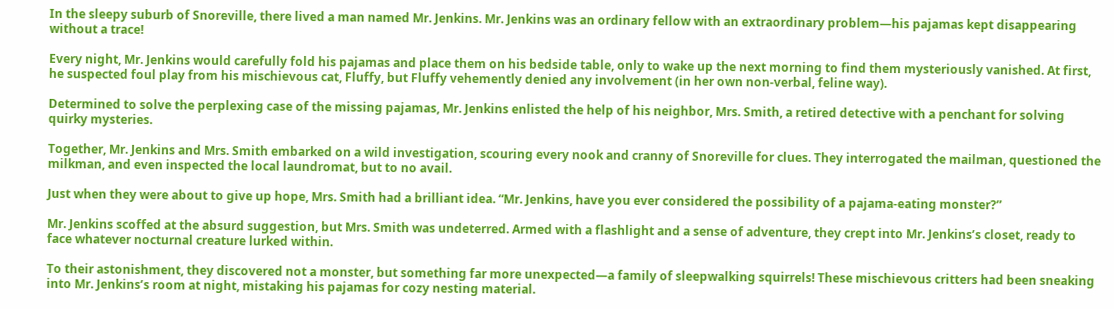In the sleepy suburb of Snoreville, there lived a man named Mr. Jenkins. Mr. Jenkins was an ordinary fellow with an extraordinary problem—his pajamas kept disappearing without a trace!

Every night, Mr. Jenkins would carefully fold his pajamas and place them on his bedside table, only to wake up the next morning to find them mysteriously vanished. At first, he suspected foul play from his mischievous cat, Fluffy, but Fluffy vehemently denied any involvement (in her own non-verbal, feline way).

Determined to solve the perplexing case of the missing pajamas, Mr. Jenkins enlisted the help of his neighbor, Mrs. Smith, a retired detective with a penchant for solving quirky mysteries.

Together, Mr. Jenkins and Mrs. Smith embarked on a wild investigation, scouring every nook and cranny of Snoreville for clues. They interrogated the mailman, questioned the milkman, and even inspected the local laundromat, but to no avail.

Just when they were about to give up hope, Mrs. Smith had a brilliant idea. “Mr. Jenkins, have you ever considered the possibility of a pajama-eating monster?”

Mr. Jenkins scoffed at the absurd suggestion, but Mrs. Smith was undeterred. Armed with a flashlight and a sense of adventure, they crept into Mr. Jenkins’s closet, ready to face whatever nocturnal creature lurked within.

To their astonishment, they discovered not a monster, but something far more unexpected—a family of sleepwalking squirrels! These mischievous critters had been sneaking into Mr. Jenkins’s room at night, mistaking his pajamas for cozy nesting material.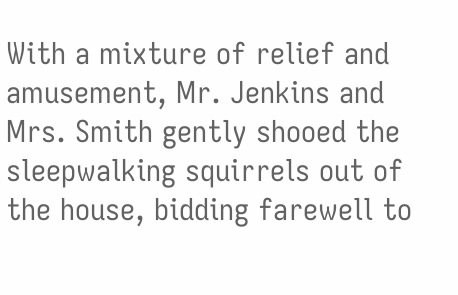With a mixture of relief and amusement, Mr. Jenkins and Mrs. Smith gently shooed the sleepwalking squirrels out of the house, bidding farewell to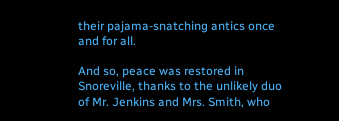their pajama-snatching antics once and for all.

And so, peace was restored in Snoreville, thanks to the unlikely duo of Mr. Jenkins and Mrs. Smith, who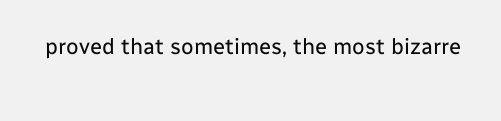proved that sometimes, the most bizarre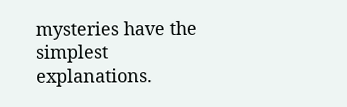mysteries have the simplest explanations.